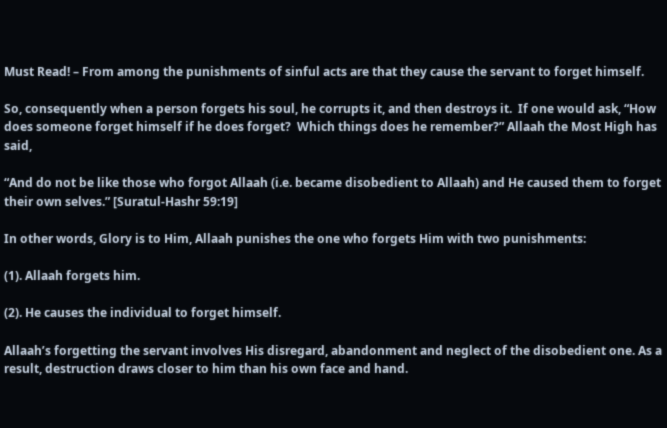Must Read! – From among the punishments of sinful acts are that they cause the servant to forget himself.

So, consequently when a person forgets his soul, he corrupts it, and then destroys it.  If one would ask, “How does someone forget himself if he does forget?  Which things does he remember?” Allaah the Most High has said,

“And do not be like those who forgot Allaah (i.e. became disobedient to Allaah) and He caused them to forget their own selves.” [Suratul-Hashr 59:19]

In other words, Glory is to Him, Allaah punishes the one who forgets Him with two punishments:

(1). Allaah forgets him.

(2). He causes the individual to forget himself.

Allaah’s forgetting the servant involves His disregard, abandonment and neglect of the disobedient one. As a result, destruction draws closer to him than his own face and hand.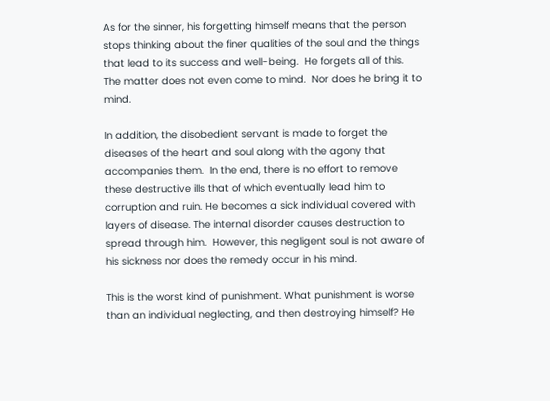As for the sinner, his forgetting himself means that the person stops thinking about the finer qualities of the soul and the things that lead to its success and well-being.  He forgets all of this.  The matter does not even come to mind.  Nor does he bring it to mind.

In addition, the disobedient servant is made to forget the diseases of the heart and soul along with the agony that accompanies them.  In the end, there is no effort to remove these destructive ills that of which eventually lead him to corruption and ruin. He becomes a sick individual covered with layers of disease. The internal disorder causes destruction to spread through him.  However, this negligent soul is not aware of his sickness nor does the remedy occur in his mind.

This is the worst kind of punishment. What punishment is worse than an individual neglecting, and then destroying himself? He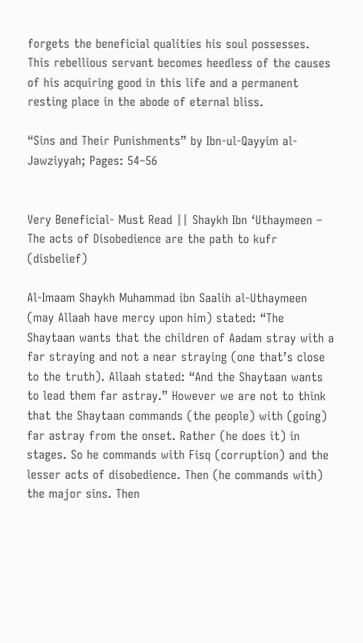forgets the beneficial qualities his soul possesses.  This rebellious servant becomes heedless of the causes of his acquiring good in this life and a permanent resting place in the abode of eternal bliss.

“Sins and Their Punishments” by Ibn-ul-Qayyim al-Jawziyyah; Pages: 54–56


Very Beneficial- Must Read || Shaykh Ibn ‘Uthaymeen – The acts of Disobedience are the path to kufr (disbelief)

Al-Imaam Shaykh Muhammad ibn Saalih al-Uthaymeen (may Allaah have mercy upon him) stated: “The Shaytaan wants that the children of Aadam stray with a far straying and not a near straying (one that’s close to the truth). Allaah stated: “And the Shaytaan wants to lead them far astray.” However we are not to think that the Shaytaan commands (the people) with (going) far astray from the onset. Rather (he does it) in stages. So he commands with Fisq (corruption) and the lesser acts of disobedience. Then (he commands with) the major sins. Then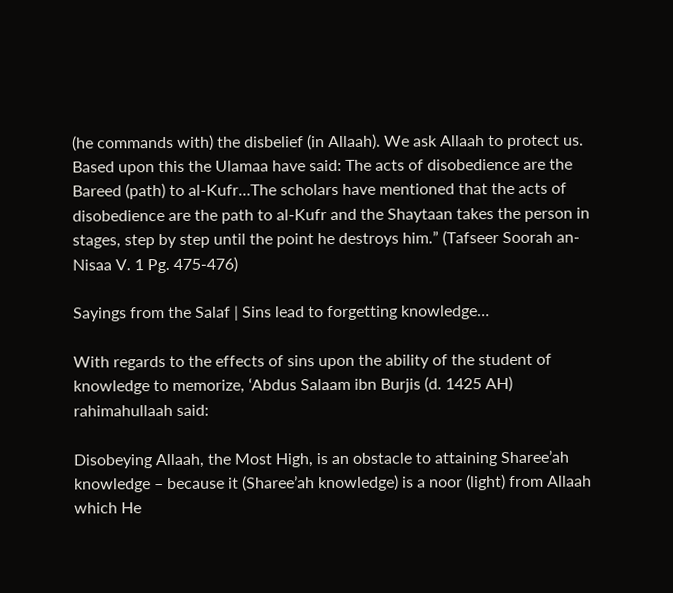(he commands with) the disbelief (in Allaah). We ask Allaah to protect us. Based upon this the Ulamaa have said: The acts of disobedience are the Bareed (path) to al-Kufr…The scholars have mentioned that the acts of disobedience are the path to al-Kufr and the Shaytaan takes the person in stages, step by step until the point he destroys him.” (Tafseer Soorah an-Nisaa V. 1 Pg. 475-476)

Sayings from the Salaf | Sins lead to forgetting knowledge…

With regards to the effects of sins upon the ability of the student of knowledge to memorize, ‘Abdus Salaam ibn Burjis (d. 1425 AH) rahimahullaah said:

Disobeying Allaah, the Most High, is an obstacle to attaining Sharee’ah knowledge – because it (Sharee’ah knowledge) is a noor (light) from Allaah which He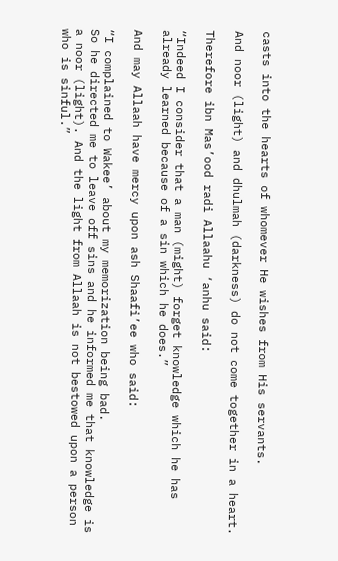casts into the hearts of whomever He wishes from His servants.

And noor (light) and dhulmah (darkness) do not come together in a heart.

Therefore ibn Mas’ood radi Allaahu ‘anhu said:

“Indeed I consider that a man (might) forget knowledge which he has already learned because of a sin which he does.”

And may Allaah have mercy upon ash Shaafi’ee who said:

“I complained to Wakee’ about my memorization being bad.
So he directed me to leave off sins and he informed me that knowledge is a noor (light). And the light from Allaah is not bestowed upon a person who is sinful.”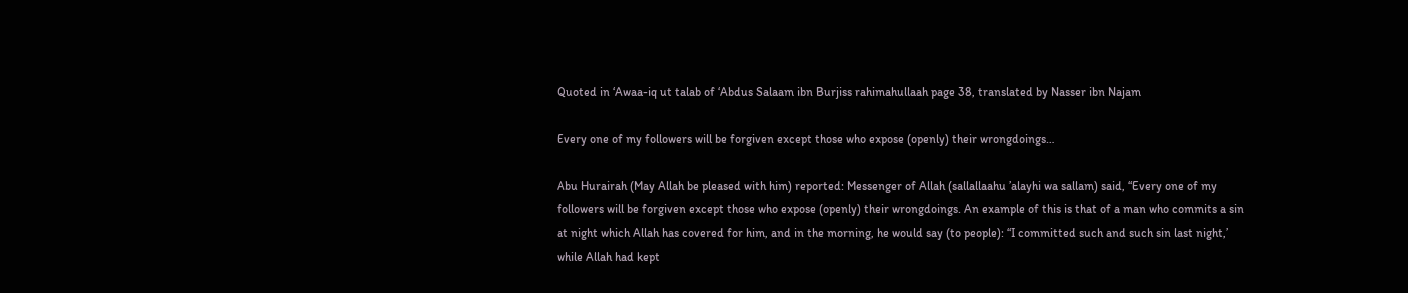Quoted in ‘Awaa-iq ut talab of ‘Abdus Salaam ibn Burjiss rahimahullaah page 38, translated by Nasser ibn Najam

Every one of my followers will be forgiven except those who expose (openly) their wrongdoings…

Abu Hurairah (May Allah be pleased with him) reported: Messenger of Allah (sallallaahu ’alayhi wa sallam) said, “Every one of my followers will be forgiven except those who expose (openly) their wrongdoings. An example of this is that of a man who commits a sin at night which Allah has covered for him, and in the morning, he would say (to people): “I committed such and such sin last night,’ while Allah had kept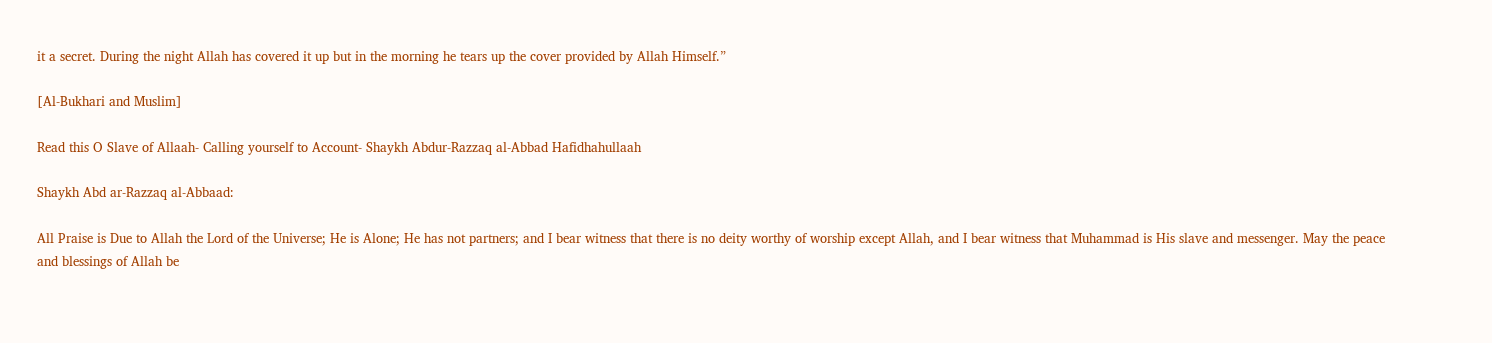it a secret. During the night Allah has covered it up but in the morning he tears up the cover provided by Allah Himself.”

[Al-Bukhari and Muslim]

Read this O Slave of Allaah- Calling yourself to Account- Shaykh Abdur-Razzaq al-Abbad Hafidhahullaah

Shaykh Abd ar-Razzaq al-Abbaad:

All Praise is Due to Allah the Lord of the Universe; He is Alone; He has not partners; and I bear witness that there is no deity worthy of worship except Allah, and I bear witness that Muhammad is His slave and messenger. May the peace and blessings of Allah be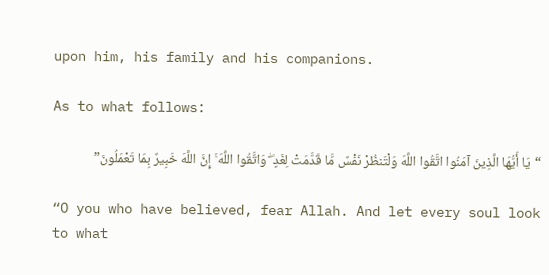upon him, his family and his companions.

As to what follows:

“يَا أَيُّهَا الَّذِينَ آمَنُوا اتَّقُوا اللَّهَ وَلْتَنظُرْ نَفْسٌ مَّا قَدَّمَتْ لِغَدٍ ۖ وَاتَّقُوا اللَّهَ ۚ إِنَّ اللَّهَ خَبِيرٌ بِمَا تَعْمَلُونَ”

“O you who have believed, fear Allah. And let every soul look to what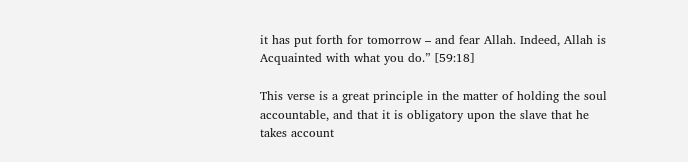it has put forth for tomorrow – and fear Allah. Indeed, Allah is Acquainted with what you do.” [59:18]

This verse is a great principle in the matter of holding the soul accountable, and that it is obligatory upon the slave that he takes account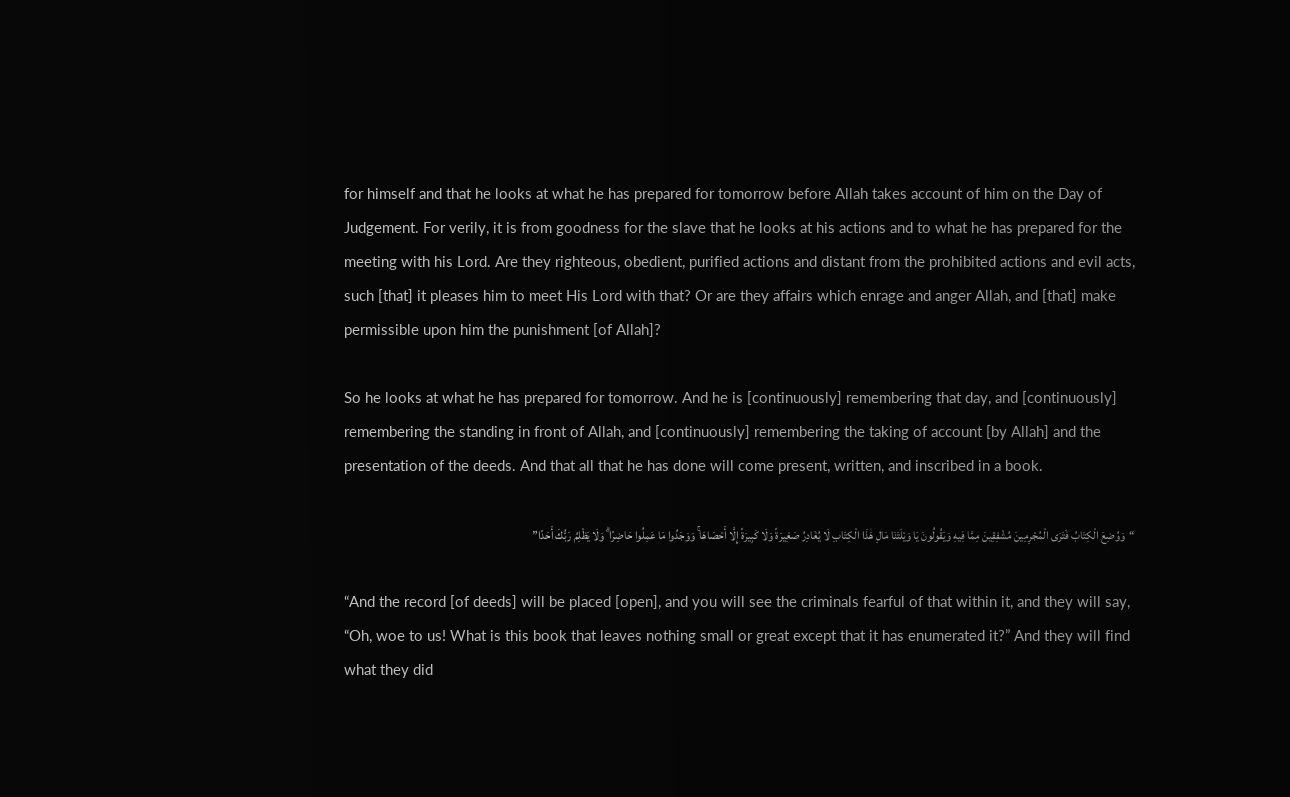for himself and that he looks at what he has prepared for tomorrow before Allah takes account of him on the Day of Judgement. For verily, it is from goodness for the slave that he looks at his actions and to what he has prepared for the meeting with his Lord. Are they righteous, obedient, purified actions and distant from the prohibited actions and evil acts, such [that] it pleases him to meet His Lord with that? Or are they affairs which enrage and anger Allah, and [that] make permissible upon him the punishment [of Allah]?

So he looks at what he has prepared for tomorrow. And he is [continuously] remembering that day, and [continuously] remembering the standing in front of Allah, and [continuously] remembering the taking of account [by Allah] and the presentation of the deeds. And that all that he has done will come present, written, and inscribed in a book.

“وَوُضِعَ الْكِتَابُ فَتَرَى الْمُجْرِمِينَ مُشْفِقِينَ مِمَّا فِيهِ وَيَقُولُونَ يَا وَيْلَتَنَا مَالِ هَٰذَا الْكِتَابِ لَا يُغَادِرُ صَغِيرَةً وَلَا كَبِيرَةً إِلَّا أَحْصَاهَا ۚ وَوَجَدُوا مَا عَمِلُوا حَاضِرًا ۗ وَلَا يَظْلِمُ رَبُّكَ أَحَدًا”

“And the record [of deeds] will be placed [open], and you will see the criminals fearful of that within it, and they will say, “Oh, woe to us! What is this book that leaves nothing small or great except that it has enumerated it?” And they will find what they did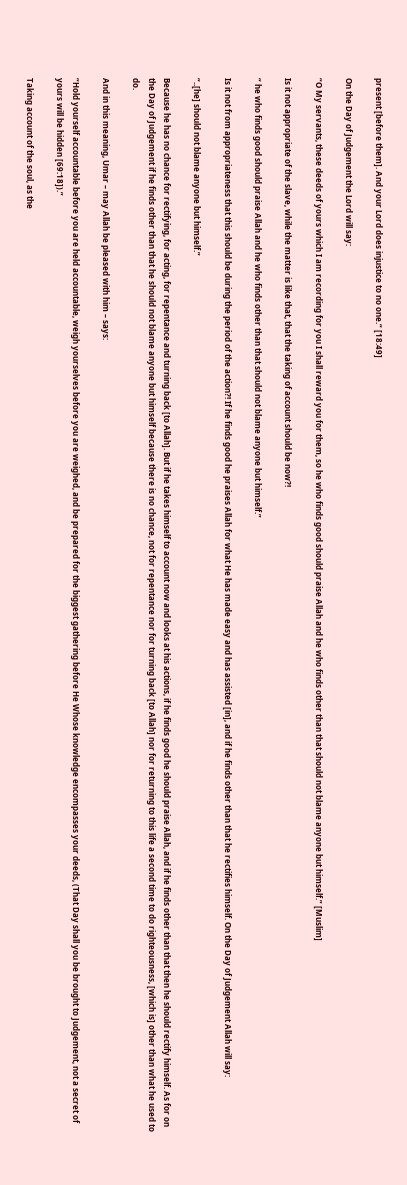present [before them]. And your Lord does injustice to no one.“ [18:49]

On the Day of Judgement the Lord will say:

“O My servants, these deeds of yours which I am recording for you I shall reward you for them, so he who finds good should praise Allah and he who finds other than that should not blame anyone but himself.” [Muslim]

Is it not appropriate of the slave, while the matter is like that, that the taking of account should be now?!

“ he who finds good should praise Allah and he who finds other than that should not blame anyone but himself.”

Is it not from appropriateness that this should be during the period of the action?! If he finds good he praises Allah for what He has made easy and has assisted [in], and if he finds other than that he rectifies himself. On the Day of Judgement Allah will say:

“..[he] should not blame anyone but himself.”

Because he has no chance for rectifying, for acting, for repentance and turning back [to Allah]. But if he takes himself to account now and looks at his actions, if he finds good he should praise Allah, and if he finds other than that then he should rectify himself. As for on the Day of Judgement if he finds other than that he should not blame anyone but himself because there is no chance, not for repentance nor for turning back [to Allah] nor for returning to this life a second time to do righteousness, [which is] other than what he used to do.

And in this meaning, Umar – may Allah be pleased with him – says:

“Hold yourself accountable before you are held accountable, weigh yourselves before you are weighed, and be prepared for the biggest gathering before He Whose knowledge encompasses your deeds, (That Day shall you be brought to Judgement, not a secret of yours will be hidden [69:18]).”

Taking account of the soul, as the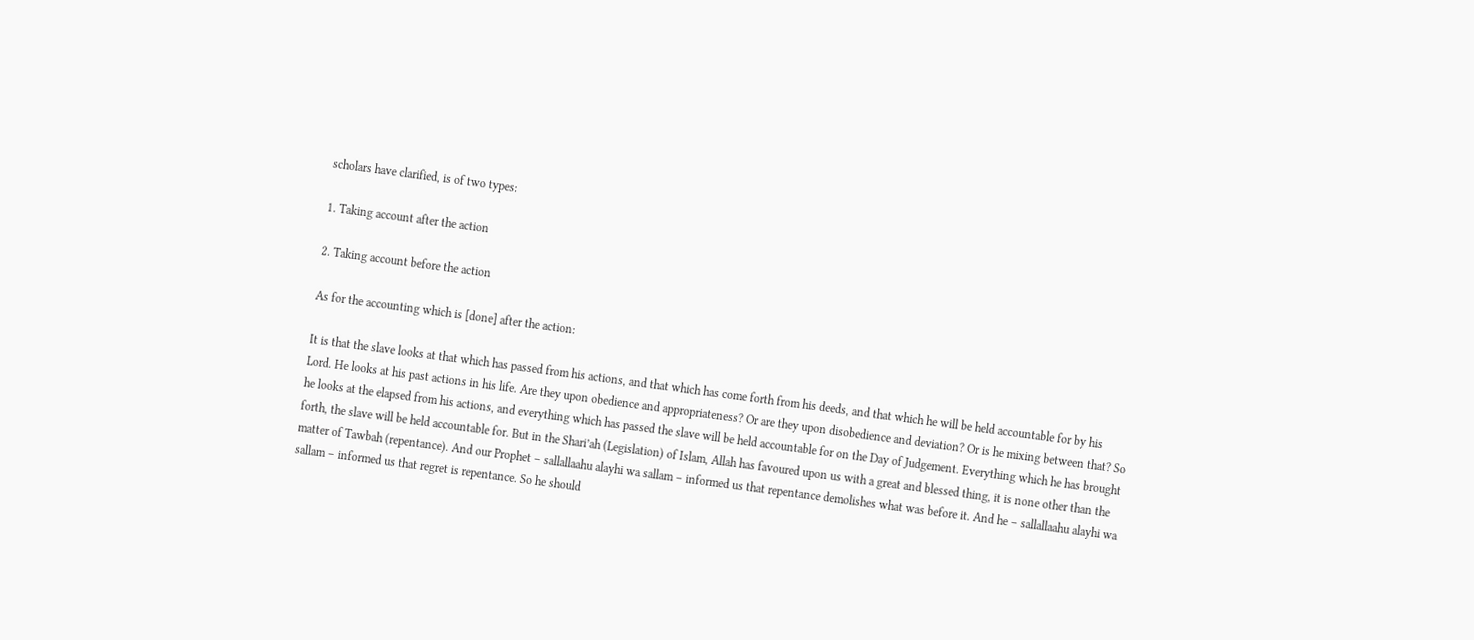scholars have clarified, is of two types:

1. Taking account after the action

2. Taking account before the action

As for the accounting which is [done] after the action:

It is that the slave looks at that which has passed from his actions, and that which has come forth from his deeds, and that which he will be held accountable for by his Lord. He looks at his past actions in his life. Are they upon obedience and appropriateness? Or are they upon disobedience and deviation? Or is he mixing between that? So he looks at the elapsed from his actions, and everything which has passed the slave will be held accountable for on the Day of Judgement. Everything which he has brought forth, the slave will be held accountable for. But in the Shari’ah (Legislation) of Islam, Allah has favoured upon us with a great and blessed thing, it is none other than the matter of Tawbah (repentance). And our Prophet – sallallaahu alayhi wa sallam – informed us that repentance demolishes what was before it. And he – sallallaahu alayhi wa sallam – informed us that regret is repentance. So he should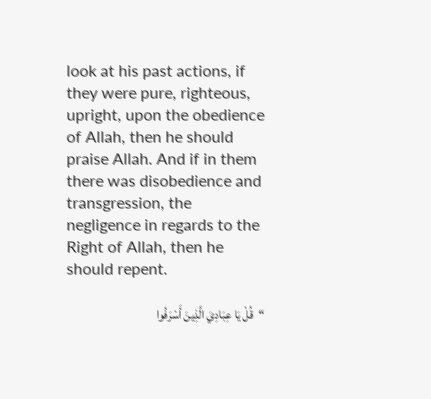look at his past actions, if they were pure, righteous, upright, upon the obedience of Allah, then he should praise Allah. And if in them there was disobedience and transgression, the negligence in regards to the Right of Allah, then he should repent.

“قُلْ يَا عِبَادِيَ الَّذِينَ أَسْرَفُوا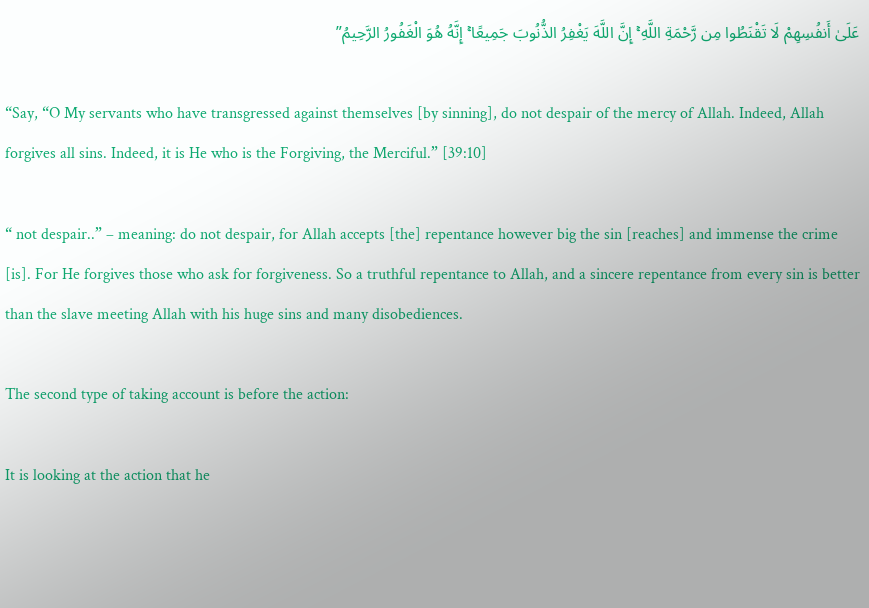عَلَىٰ أَنفُسِهِمْ لَا تَقْنَطُوا مِن رَّحْمَةِ اللَّهِ ۚ إِنَّ اللَّهَ يَغْفِرُ الذُّنُوبَ جَمِيعًا ۚ إِنَّهُ هُوَ الْغَفُورُ الرَّحِيمُ”

“Say, “O My servants who have transgressed against themselves [by sinning], do not despair of the mercy of Allah. Indeed, Allah forgives all sins. Indeed, it is He who is the Forgiving, the Merciful.” [39:10]

“ not despair..” – meaning: do not despair, for Allah accepts [the] repentance however big the sin [reaches] and immense the crime [is]. For He forgives those who ask for forgiveness. So a truthful repentance to Allah, and a sincere repentance from every sin is better than the slave meeting Allah with his huge sins and many disobediences.

The second type of taking account is before the action:

It is looking at the action that he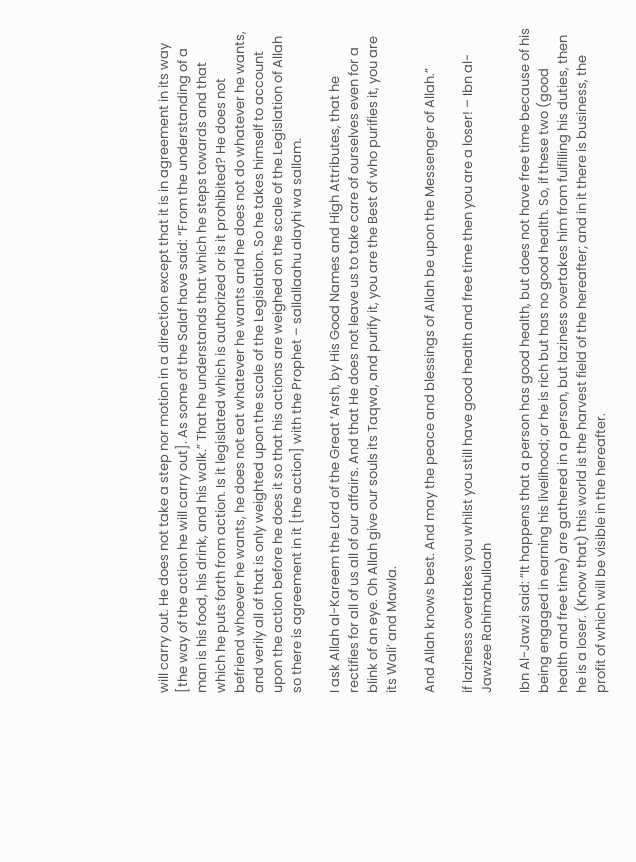will carry out. He does not take a step nor motion in a direction except that it is in agreement in its way [the way of the action he will carry out]. As some of the Salaf have said: “From the understanding of a man is his food, his drink, and his walk.” That he understands that which he steps towards and that which he puts forth from action. Is it legislated which is authorized or is it prohibited? He does not befriend whoever he wants, he does not eat whatever he wants and he does not do whatever he wants, and verily all of that is only weighted upon the scale of the Legislation. So he takes himself to account upon the action before he does it so that his actions are weighed on the scale of the Legislation of Allah so there is agreement in it [the action] with the Prophet – sallallaahu alayhi wa sallam.

I ask Allah al-Kareem the Lord of the Great ‘Arsh, by His Good Names and High Attributes, that he rectifies for all of us all of our affairs. And that He does not leave us to take care of ourselves even for a blink of an eye. Oh Allah give our souls its Taqwa, and purify it, you are the Best of who purifies it, you are its Wali’ and Mawla.

And Allah knows best. And may the peace and blessings of Allah be upon the Messenger of Allah.”

if laziness overtakes you whilst you still have good health and free time then you are a loser! – Ibn al-Jawzee Rahimahullaah

Ibn Al-Jawzi said: “It happens that a person has good health, but does not have free time because of his being engaged in earning his livelihood; or he is rich but has no good health. So, if these two (good health and free time) are gathered in a person, but laziness overtakes him from fulfilling his duties, then he is a loser. (Know that) this world is the harvest field of the hereafter; and in it there is business, the profit of which will be visible in the hereafter.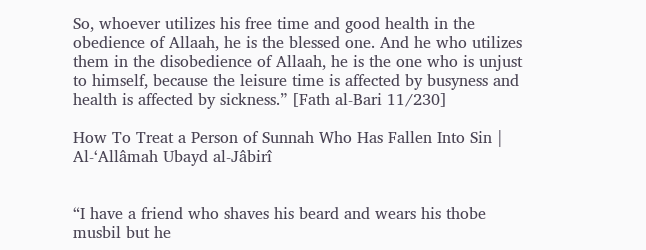So, whoever utilizes his free time and good health in the obedience of Allaah, he is the blessed one. And he who utilizes them in the disobedience of Allaah, he is the one who is unjust to himself, because the leisure time is affected by busyness and health is affected by sickness.” [Fath al-Bari 11/230]

How To Treat a Person of Sunnah Who Has Fallen Into Sin | Al-‘Allâmah Ubayd al-Jâbirî


“I have a friend who shaves his beard and wears his thobe musbil but he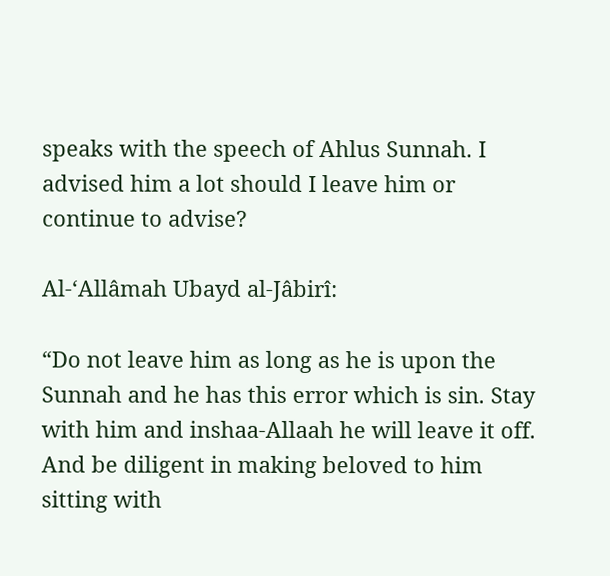speaks with the speech of Ahlus Sunnah. I advised him a lot should I leave him or continue to advise?

Al-‘Allâmah Ubayd al-Jâbirî:

“Do not leave him as long as he is upon the Sunnah and he has this error which is sin. Stay with him and inshaa-Allaah he will leave it off. And be diligent in making beloved to him sitting with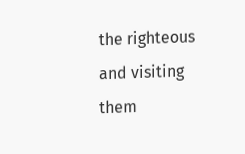the righteous and visiting them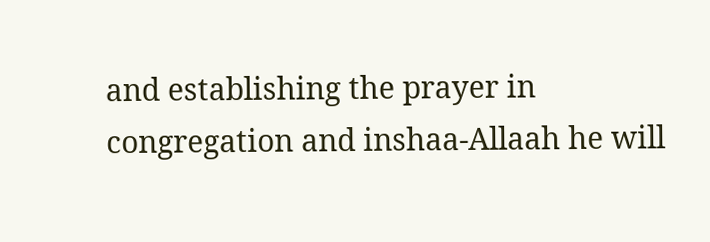and establishing the prayer in congregation and inshaa-Allaah he will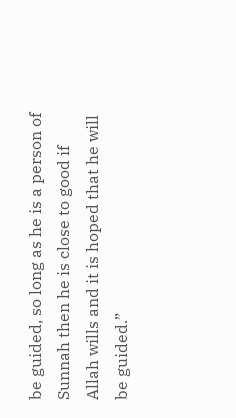be guided, so long as he is a person of Sunnah then he is close to good if Allah wills and it is hoped that he will be guided.”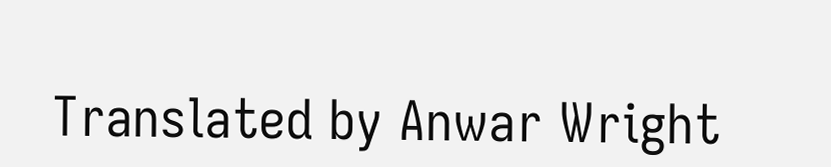Translated by Anwar Wright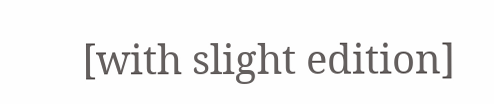[with slight edition]